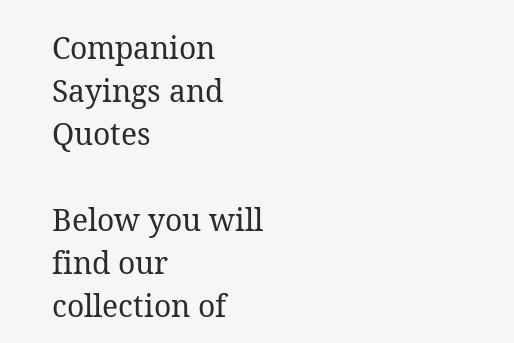Companion Sayings and Quotes

Below you will find our collection of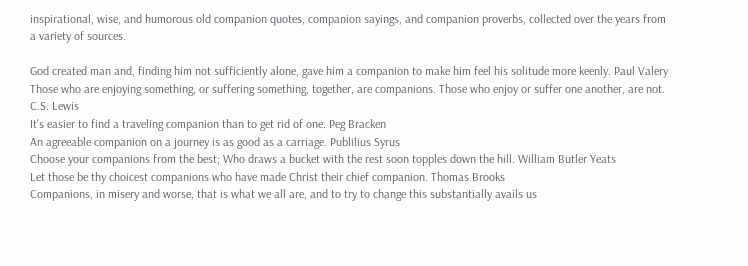inspirational, wise, and humorous old companion quotes, companion sayings, and companion proverbs, collected over the years from a variety of sources.

God created man and, finding him not sufficiently alone, gave him a companion to make him feel his solitude more keenly. Paul Valery
Those who are enjoying something, or suffering something, together, are companions. Those who enjoy or suffer one another, are not. C.S. Lewis
It's easier to find a traveling companion than to get rid of one. Peg Bracken
An agreeable companion on a journey is as good as a carriage. Publilius Syrus
Choose your companions from the best; Who draws a bucket with the rest soon topples down the hill. William Butler Yeats
Let those be thy choicest companions who have made Christ their chief companion. Thomas Brooks
Companions, in misery and worse, that is what we all are, and to try to change this substantially avails us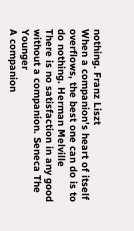nothing. Franz Liszt
When a companion's heart of itself overflows, the best one can do is to do nothing. Herman Melville
There is no satisfaction in any good without a companion. Seneca The Younger
A companion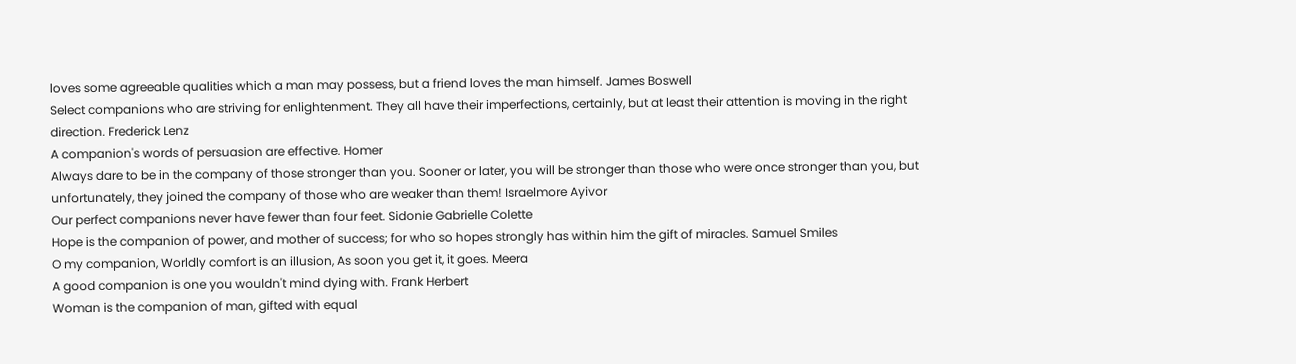loves some agreeable qualities which a man may possess, but a friend loves the man himself. James Boswell
Select companions who are striving for enlightenment. They all have their imperfections, certainly, but at least their attention is moving in the right direction. Frederick Lenz
A companion's words of persuasion are effective. Homer
Always dare to be in the company of those stronger than you. Sooner or later, you will be stronger than those who were once stronger than you, but unfortunately, they joined the company of those who are weaker than them! Israelmore Ayivor
Our perfect companions never have fewer than four feet. Sidonie Gabrielle Colette
Hope is the companion of power, and mother of success; for who so hopes strongly has within him the gift of miracles. Samuel Smiles
O my companion, Worldly comfort is an illusion, As soon you get it, it goes. Meera
A good companion is one you wouldn't mind dying with. Frank Herbert
Woman is the companion of man, gifted with equal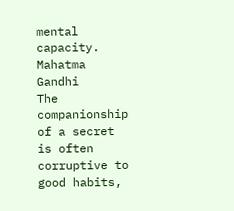mental capacity. Mahatma Gandhi
The companionship of a secret is often corruptive to good habits,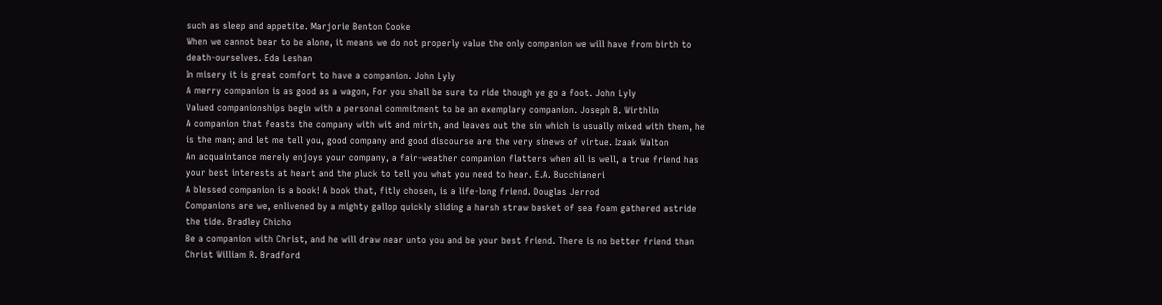such as sleep and appetite. Marjorie Benton Cooke
When we cannot bear to be alone, it means we do not properly value the only companion we will have from birth to death-ourselves. Eda Leshan
In misery it is great comfort to have a companion. John Lyly
A merry companion is as good as a wagon, For you shall be sure to ride though ye go a foot. John Lyly
Valued companionships begin with a personal commitment to be an exemplary companion. Joseph B. Wirthlin
A companion that feasts the company with wit and mirth, and leaves out the sin which is usually mixed with them, he is the man; and let me tell you, good company and good discourse are the very sinews of virtue. Izaak Walton
An acquaintance merely enjoys your company, a fair-weather companion flatters when all is well, a true friend has your best interests at heart and the pluck to tell you what you need to hear. E.A. Bucchianeri
A blessed companion is a book! A book that, fitly chosen, is a life-long friend. Douglas Jerrod
Companions are we, enlivened by a mighty gallop quickly sliding a harsh straw basket of sea foam gathered astride the tide. Bradley Chicho
Be a companion with Christ, and he will draw near unto you and be your best friend. There is no better friend than Christ William R. Bradford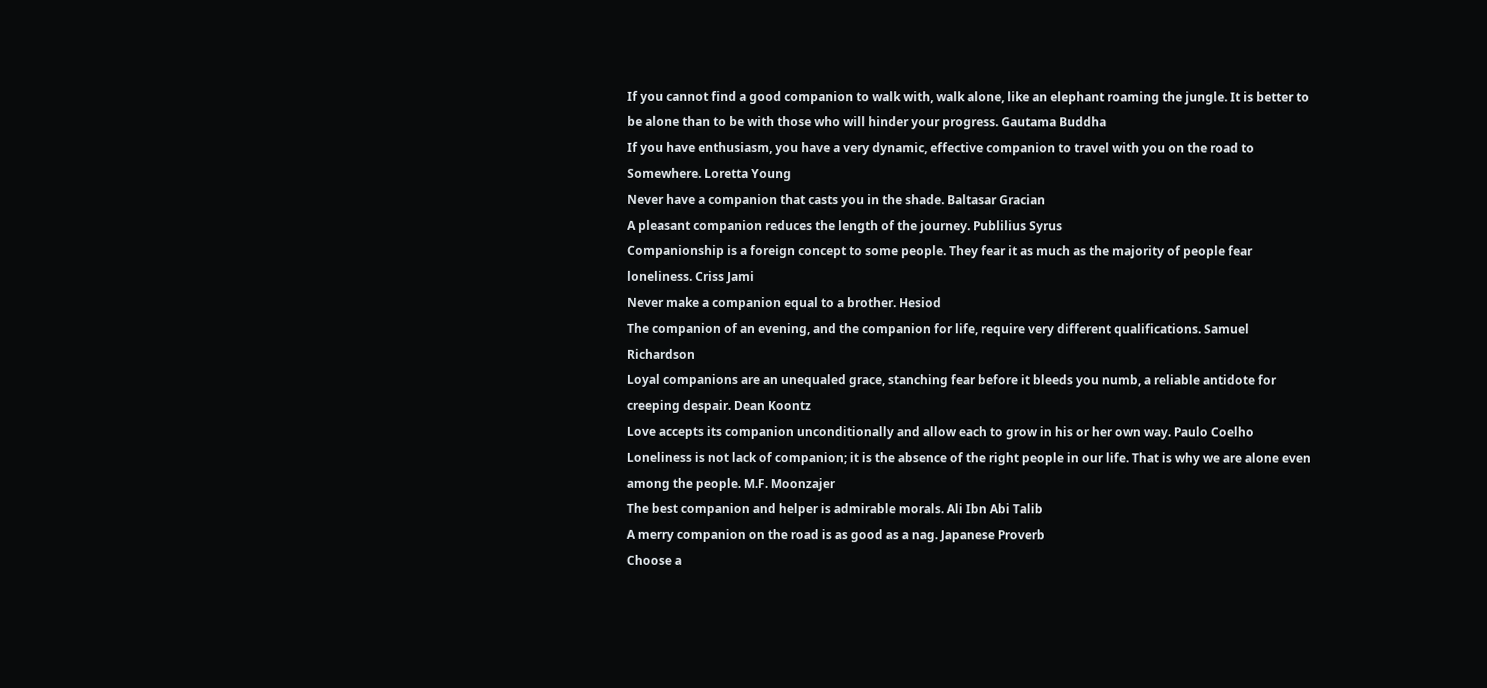If you cannot find a good companion to walk with, walk alone, like an elephant roaming the jungle. It is better to be alone than to be with those who will hinder your progress. Gautama Buddha
If you have enthusiasm, you have a very dynamic, effective companion to travel with you on the road to Somewhere. Loretta Young
Never have a companion that casts you in the shade. Baltasar Gracian
A pleasant companion reduces the length of the journey. Publilius Syrus
Companionship is a foreign concept to some people. They fear it as much as the majority of people fear loneliness. Criss Jami
Never make a companion equal to a brother. Hesiod
The companion of an evening, and the companion for life, require very different qualifications. Samuel Richardson
Loyal companions are an unequaled grace, stanching fear before it bleeds you numb, a reliable antidote for creeping despair. Dean Koontz
Love accepts its companion unconditionally and allow each to grow in his or her own way. Paulo Coelho
Loneliness is not lack of companion; it is the absence of the right people in our life. That is why we are alone even among the people. M.F. Moonzajer
The best companion and helper is admirable morals. Ali Ibn Abi Talib
A merry companion on the road is as good as a nag. Japanese Proverb
Choose a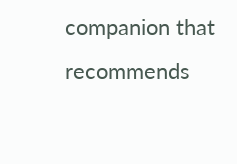companion that recommends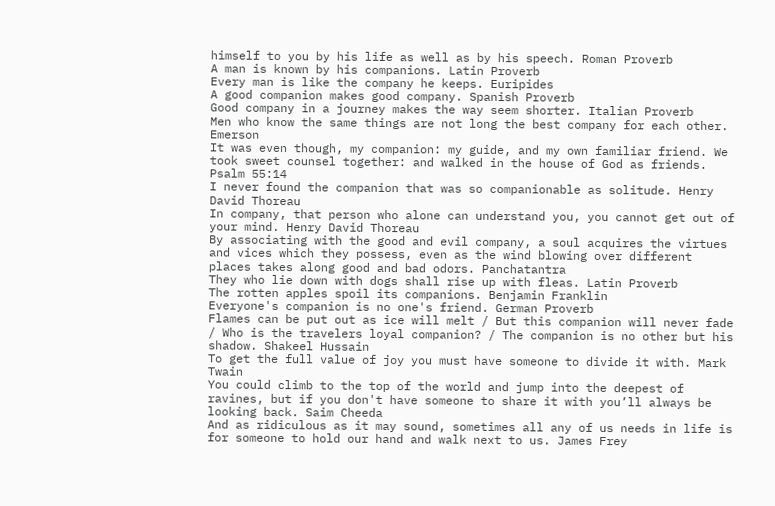himself to you by his life as well as by his speech. Roman Proverb
A man is known by his companions. Latin Proverb
Every man is like the company he keeps. Euripides
A good companion makes good company. Spanish Proverb
Good company in a journey makes the way seem shorter. Italian Proverb
Men who know the same things are not long the best company for each other. Emerson
It was even though, my companion: my guide, and my own familiar friend. We took sweet counsel together: and walked in the house of God as friends. Psalm 55:14
I never found the companion that was so companionable as solitude. Henry David Thoreau
In company, that person who alone can understand you, you cannot get out of your mind. Henry David Thoreau
By associating with the good and evil company, a soul acquires the virtues and vices which they possess, even as the wind blowing over different places takes along good and bad odors. Panchatantra
They who lie down with dogs shall rise up with fleas. Latin Proverb
The rotten apples spoil its companions. Benjamin Franklin
Everyone's companion is no one's friend. German Proverb
Flames can be put out as ice will melt / But this companion will never fade / Who is the travelers loyal companion? / The companion is no other but his shadow. Shakeel Hussain
To get the full value of joy you must have someone to divide it with. Mark Twain
You could climb to the top of the world and jump into the deepest of ravines, but if you don't have someone to share it with you’ll always be looking back. Saim Cheeda
And as ridiculous as it may sound, sometimes all any of us needs in life is for someone to hold our hand and walk next to us. James Frey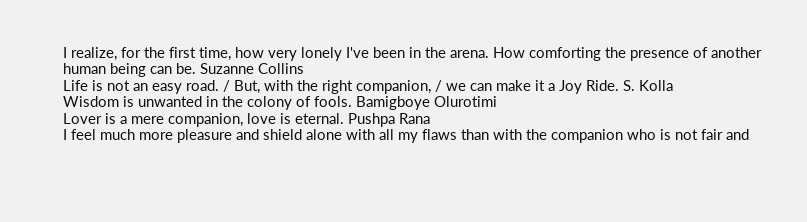I realize, for the first time, how very lonely I've been in the arena. How comforting the presence of another human being can be. Suzanne Collins
Life is not an easy road. / But, with the right companion, / we can make it a Joy Ride. S. Kolla
Wisdom is unwanted in the colony of fools. Bamigboye Olurotimi
Lover is a mere companion, love is eternal. Pushpa Rana
I feel much more pleasure and shield alone with all my flaws than with the companion who is not fair and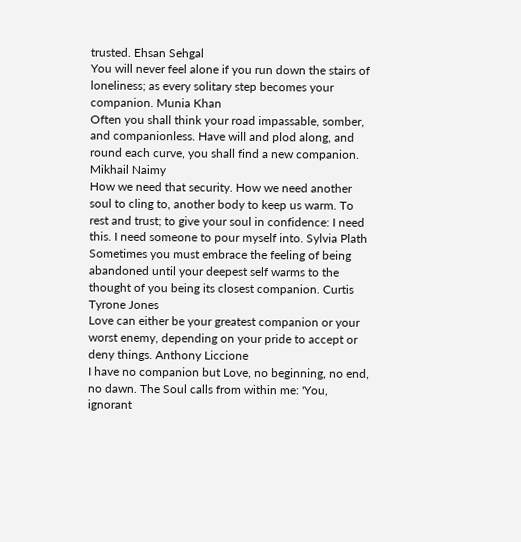trusted. Ehsan Sehgal
You will never feel alone if you run down the stairs of loneliness; as every solitary step becomes your companion. Munia Khan
Often you shall think your road impassable, somber, and companionless. Have will and plod along, and round each curve, you shall find a new companion. Mikhail Naimy
How we need that security. How we need another soul to cling to, another body to keep us warm. To rest and trust; to give your soul in confidence: I need this. I need someone to pour myself into. Sylvia Plath
Sometimes you must embrace the feeling of being abandoned until your deepest self warms to the thought of you being its closest companion. Curtis Tyrone Jones
Love can either be your greatest companion or your worst enemy, depending on your pride to accept or deny things. Anthony Liccione
I have no companion but Love, no beginning, no end, no dawn. The Soul calls from within me: 'You, ignorant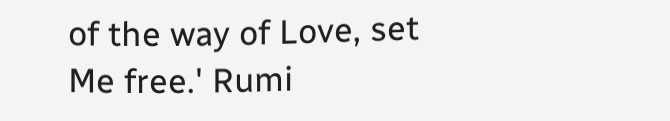of the way of Love, set Me free.' Rumi